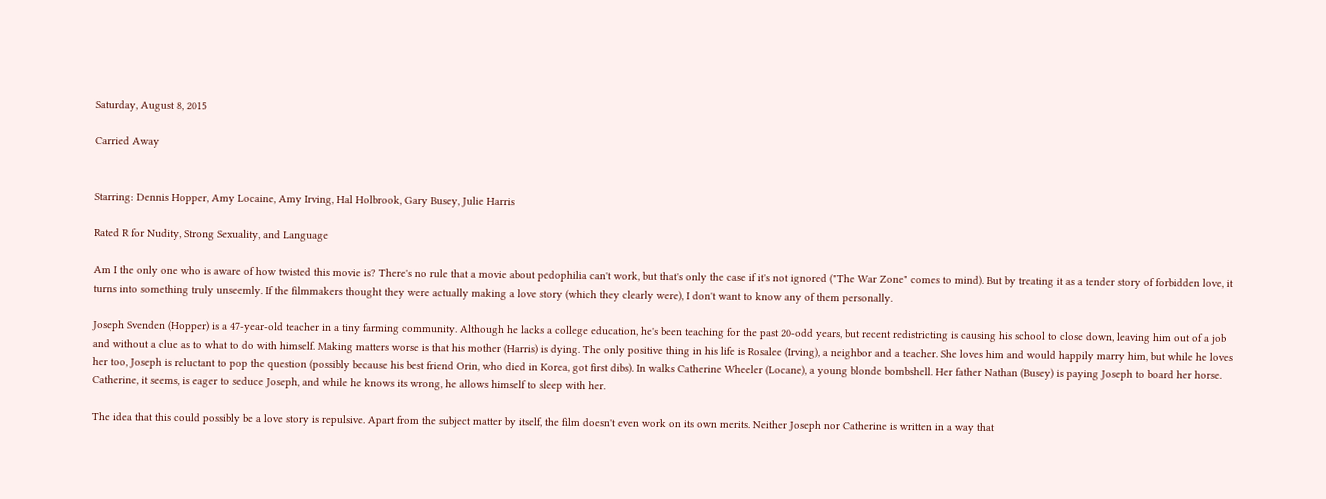Saturday, August 8, 2015

Carried Away


Starring: Dennis Hopper, Amy Locaine, Amy Irving, Hal Holbrook, Gary Busey, Julie Harris

Rated R for Nudity, Strong Sexuality, and Language

Am I the only one who is aware of how twisted this movie is? There's no rule that a movie about pedophilia can't work, but that's only the case if it's not ignored ("The War Zone" comes to mind). But by treating it as a tender story of forbidden love, it turns into something truly unseemly. If the filmmakers thought they were actually making a love story (which they clearly were), I don't want to know any of them personally.

Joseph Svenden (Hopper) is a 47-year-old teacher in a tiny farming community. Although he lacks a college education, he's been teaching for the past 20-odd years, but recent redistricting is causing his school to close down, leaving him out of a job and without a clue as to what to do with himself. Making matters worse is that his mother (Harris) is dying. The only positive thing in his life is Rosalee (Irving), a neighbor and a teacher. She loves him and would happily marry him, but while he loves her too, Joseph is reluctant to pop the question (possibly because his best friend Orin, who died in Korea, got first dibs). In walks Catherine Wheeler (Locane), a young blonde bombshell. Her father Nathan (Busey) is paying Joseph to board her horse. Catherine, it seems, is eager to seduce Joseph, and while he knows its wrong, he allows himself to sleep with her.

The idea that this could possibly be a love story is repulsive. Apart from the subject matter by itself, the film doesn't even work on its own merits. Neither Joseph nor Catherine is written in a way that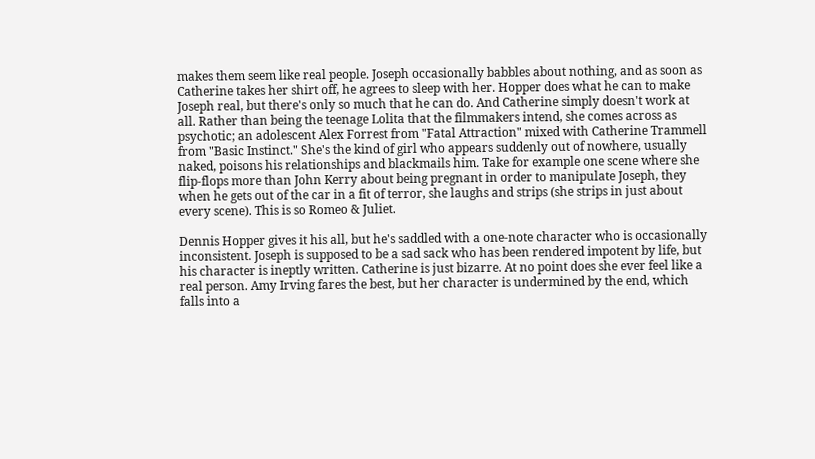makes them seem like real people. Joseph occasionally babbles about nothing, and as soon as Catherine takes her shirt off, he agrees to sleep with her. Hopper does what he can to make Joseph real, but there's only so much that he can do. And Catherine simply doesn't work at all. Rather than being the teenage Lolita that the filmmakers intend, she comes across as psychotic; an adolescent Alex Forrest from "Fatal Attraction" mixed with Catherine Trammell from "Basic Instinct." She's the kind of girl who appears suddenly out of nowhere, usually naked, poisons his relationships and blackmails him. Take for example one scene where she flip-flops more than John Kerry about being pregnant in order to manipulate Joseph, they when he gets out of the car in a fit of terror, she laughs and strips (she strips in just about every scene). This is so Romeo & Juliet.

Dennis Hopper gives it his all, but he's saddled with a one-note character who is occasionally inconsistent. Joseph is supposed to be a sad sack who has been rendered impotent by life, but his character is ineptly written. Catherine is just bizarre. At no point does she ever feel like a real person. Amy Irving fares the best, but her character is undermined by the end, which falls into a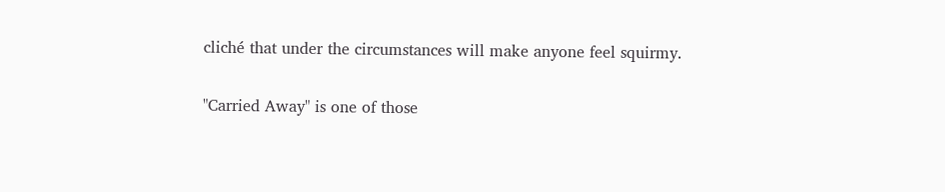cliché that under the circumstances will make anyone feel squirmy.

"Carried Away" is one of those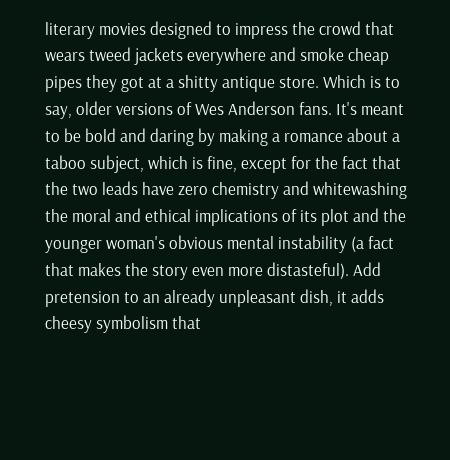literary movies designed to impress the crowd that wears tweed jackets everywhere and smoke cheap pipes they got at a shitty antique store. Which is to say, older versions of Wes Anderson fans. It's meant to be bold and daring by making a romance about a taboo subject, which is fine, except for the fact that the two leads have zero chemistry and whitewashing the moral and ethical implications of its plot and the younger woman's obvious mental instability (a fact that makes the story even more distasteful). Add pretension to an already unpleasant dish, it adds cheesy symbolism that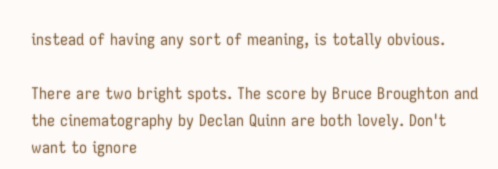instead of having any sort of meaning, is totally obvious.

There are two bright spots. The score by Bruce Broughton and the cinematography by Declan Quinn are both lovely. Don't want to ignore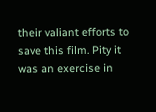their valiant efforts to save this film. Pity it was an exercise in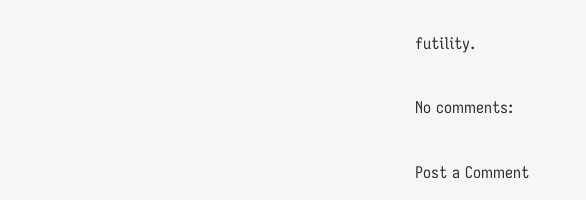futility.

No comments:

Post a Comment